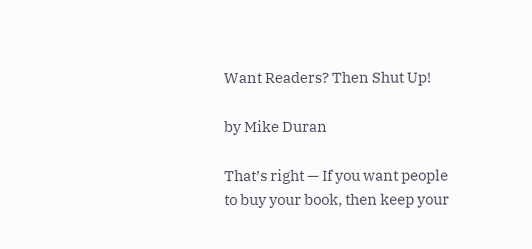Want Readers? Then Shut Up!

by Mike Duran

That’s right — If you want people to buy your book, then keep your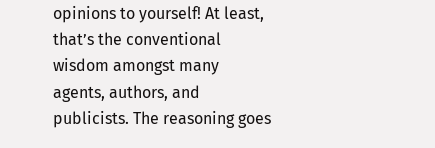opinions to yourself! At least, that’s the conventional wisdom amongst many agents, authors, and publicists. The reasoning goes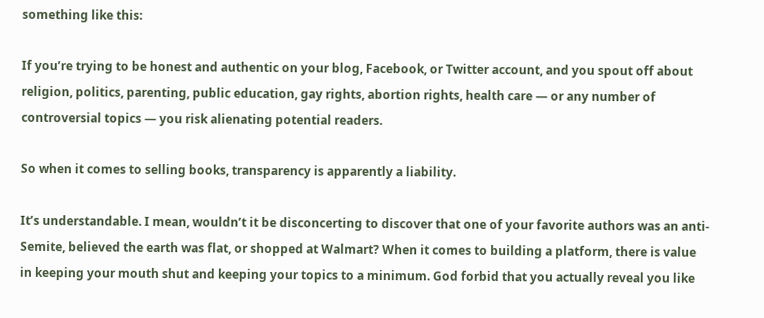something like this:

If you’re trying to be honest and authentic on your blog, Facebook, or Twitter account, and you spout off about religion, politics, parenting, public education, gay rights, abortion rights, health care — or any number of controversial topics — you risk alienating potential readers.

So when it comes to selling books, transparency is apparently a liability.

It’s understandable. I mean, wouldn’t it be disconcerting to discover that one of your favorite authors was an anti-Semite, believed the earth was flat, or shopped at Walmart? When it comes to building a platform, there is value in keeping your mouth shut and keeping your topics to a minimum. God forbid that you actually reveal you like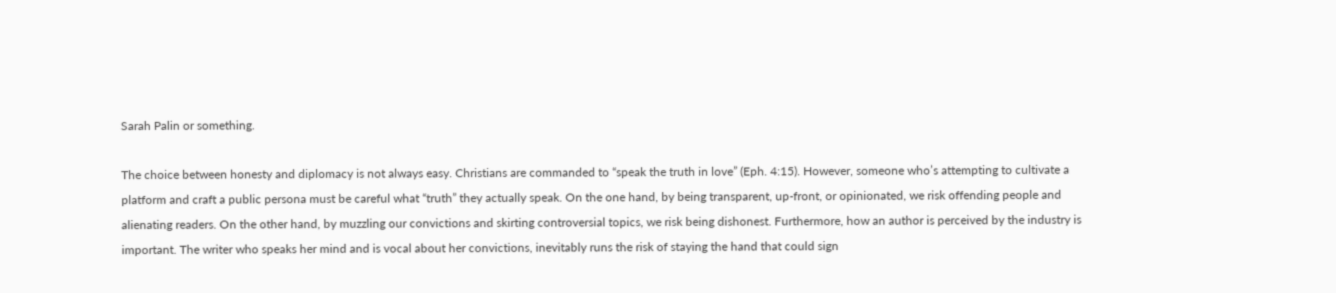Sarah Palin or something.

The choice between honesty and diplomacy is not always easy. Christians are commanded to “speak the truth in love” (Eph. 4:15). However, someone who’s attempting to cultivate a platform and craft a public persona must be careful what “truth” they actually speak. On the one hand, by being transparent, up-front, or opinionated, we risk offending people and alienating readers. On the other hand, by muzzling our convictions and skirting controversial topics, we risk being dishonest. Furthermore, how an author is perceived by the industry is important. The writer who speaks her mind and is vocal about her convictions, inevitably runs the risk of staying the hand that could sign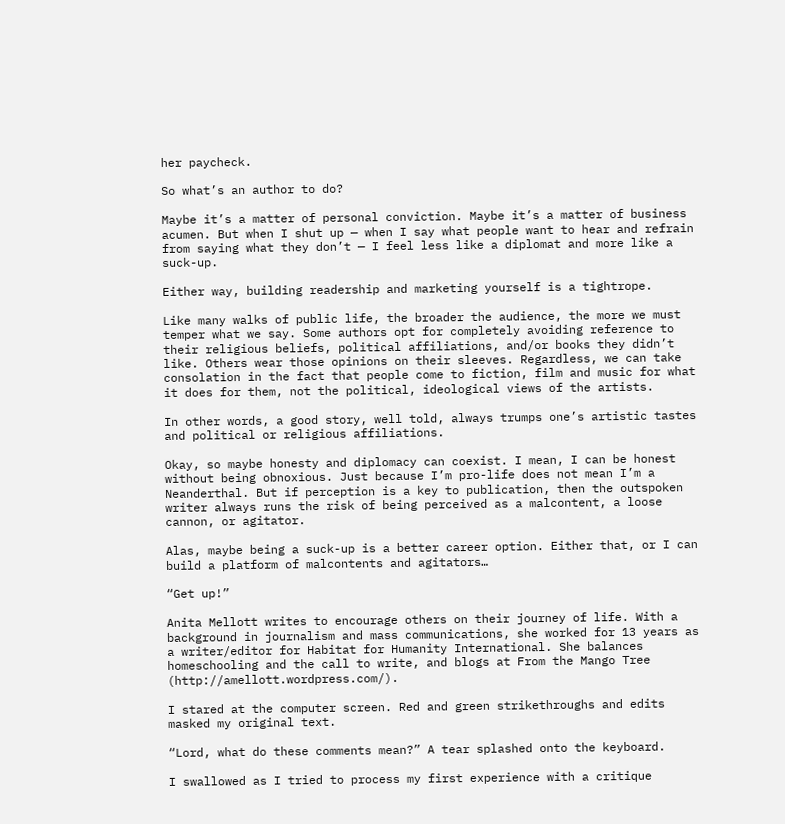her paycheck.

So what’s an author to do?

Maybe it’s a matter of personal conviction. Maybe it’s a matter of business acumen. But when I shut up — when I say what people want to hear and refrain from saying what they don’t — I feel less like a diplomat and more like a suck-up.

Either way, building readership and marketing yourself is a tightrope.

Like many walks of public life, the broader the audience, the more we must temper what we say. Some authors opt for completely avoiding reference to their religious beliefs, political affiliations, and/or books they didn’t like. Others wear those opinions on their sleeves. Regardless, we can take consolation in the fact that people come to fiction, film and music for what it does for them, not the political, ideological views of the artists.

In other words, a good story, well told, always trumps one’s artistic tastes and political or religious affiliations.

Okay, so maybe honesty and diplomacy can coexist. I mean, I can be honest without being obnoxious. Just because I’m pro-life does not mean I’m a Neanderthal. But if perception is a key to publication, then the outspoken writer always runs the risk of being perceived as a malcontent, a loose cannon, or agitator.

Alas, maybe being a suck-up is a better career option. Either that, or I can build a platform of malcontents and agitators…

“Get up!”

Anita Mellott writes to encourage others on their journey of life. With a background in journalism and mass communications, she worked for 13 years as a writer/editor for Habitat for Humanity International. She balances homeschooling and the call to write, and blogs at From the Mango Tree (http://amellott.wordpress.com/).

I stared at the computer screen. Red and green strikethroughs and edits masked my original text.

“Lord, what do these comments mean?” A tear splashed onto the keyboard.

I swallowed as I tried to process my first experience with a critique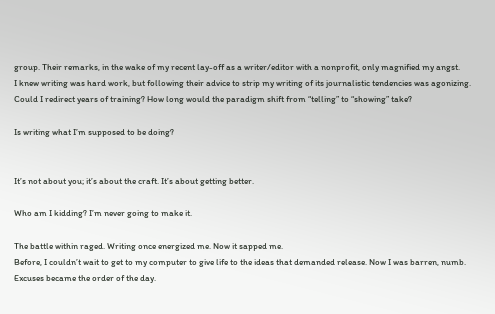group. Their remarks, in the wake of my recent lay-off as a writer/editor with a nonprofit, only magnified my angst.
I knew writing was hard work, but following their advice to strip my writing of its journalistic tendencies was agonizing. Could I redirect years of training? How long would the paradigm shift from “telling” to “showing” take?

Is writing what I’m supposed to be doing?


It’s not about you; it’s about the craft. It’s about getting better.

Who am I kidding? I’m never going to make it.

The battle within raged. Writing once energized me. Now it sapped me.
Before, I couldn’t wait to get to my computer to give life to the ideas that demanded release. Now I was barren, numb. Excuses became the order of the day.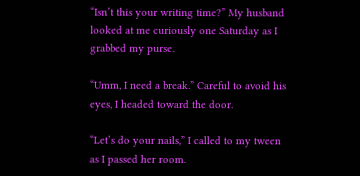“Isn’t this your writing time?” My husband looked at me curiously one Saturday as I grabbed my purse.

“Umm, I need a break.” Careful to avoid his eyes, I headed toward the door.

“Let’s do your nails,” I called to my tween as I passed her room.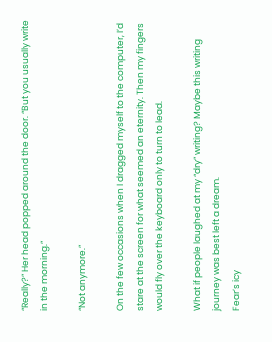“Really?” Her head popped around the door. “But you usually write in the morning.”

“Not anymore.”

On the few occasions when I dragged myself to the computer, I’d stare at the screen for what seemed an eternity. Then my fingers would fly over the keyboard only to turn to lead.

What if people laughed at my “dry” writing? Maybe this writing journey was best left a dream.
Fear’s icy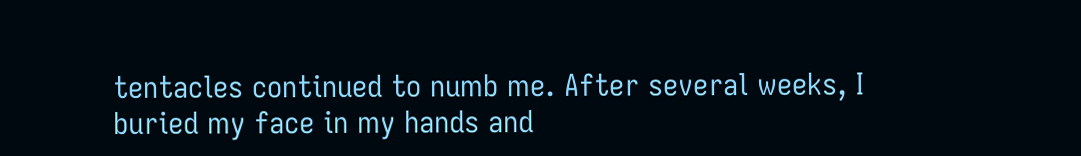tentacles continued to numb me. After several weeks, I buried my face in my hands and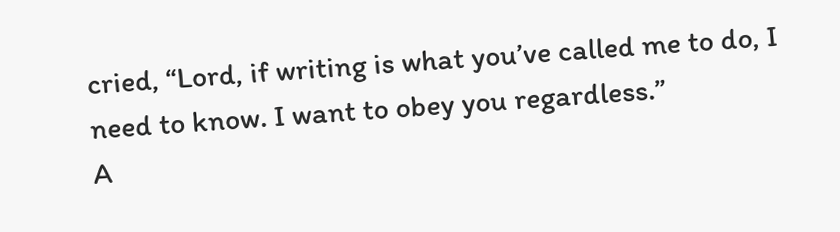cried, “Lord, if writing is what you’ve called me to do, I need to know. I want to obey you regardless.”
A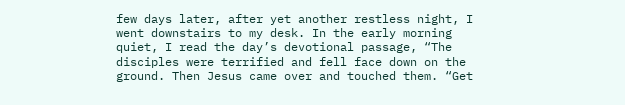few days later, after yet another restless night, I went downstairs to my desk. In the early morning quiet, I read the day’s devotional passage, “The disciples were terrified and fell face down on the ground. Then Jesus came over and touched them. “Get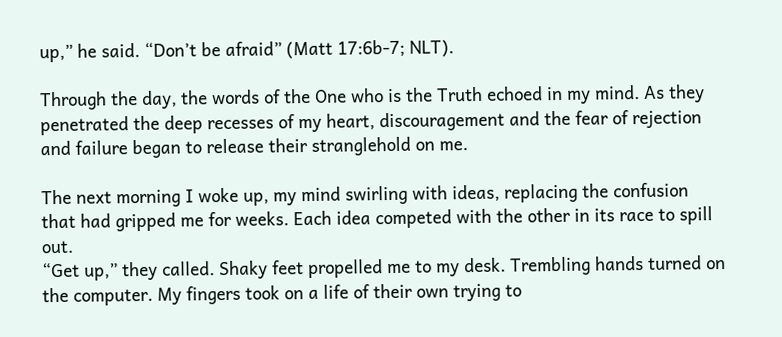up,” he said. “Don’t be afraid” (Matt 17:6b-7; NLT).

Through the day, the words of the One who is the Truth echoed in my mind. As they penetrated the deep recesses of my heart, discouragement and the fear of rejection and failure began to release their stranglehold on me.

The next morning I woke up, my mind swirling with ideas, replacing the confusion that had gripped me for weeks. Each idea competed with the other in its race to spill out.
“Get up,” they called. Shaky feet propelled me to my desk. Trembling hands turned on the computer. My fingers took on a life of their own trying to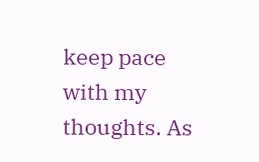keep pace with my thoughts. As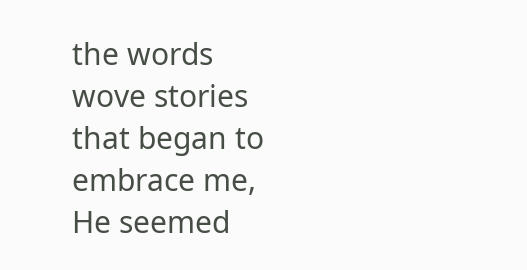the words wove stories that began to embrace me, He seemed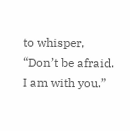to whisper, “Don’t be afraid. I am with you.”